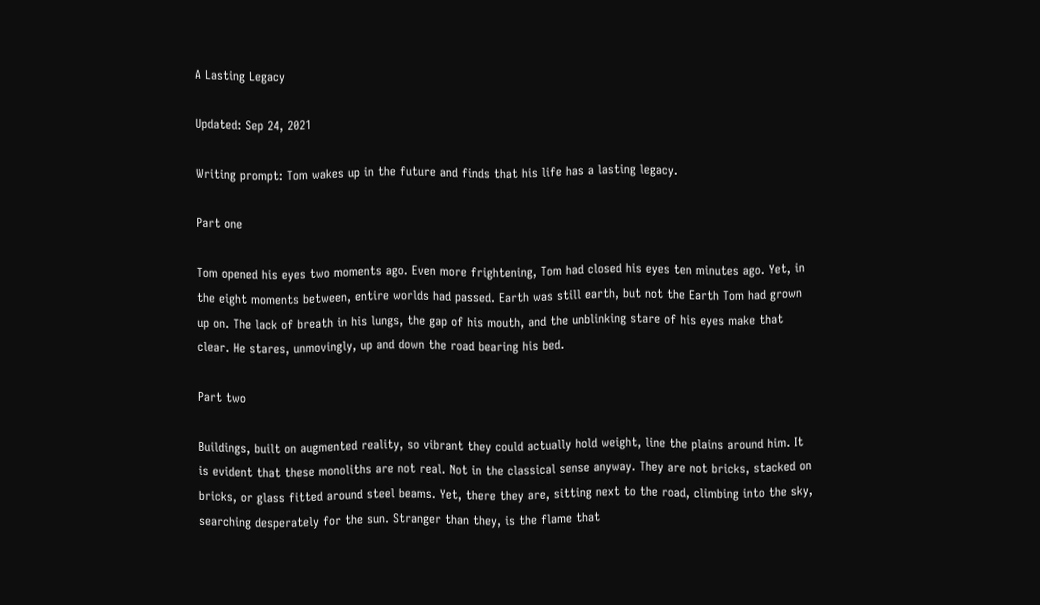A Lasting Legacy

Updated: Sep 24, 2021

Writing prompt: Tom wakes up in the future and finds that his life has a lasting legacy.

Part one

Tom opened his eyes two moments ago. Even more frightening, Tom had closed his eyes ten minutes ago. Yet, in the eight moments between, entire worlds had passed. Earth was still earth, but not the Earth Tom had grown up on. The lack of breath in his lungs, the gap of his mouth, and the unblinking stare of his eyes make that clear. He stares, unmovingly, up and down the road bearing his bed.

Part two

Buildings, built on augmented reality, so vibrant they could actually hold weight, line the plains around him. It is evident that these monoliths are not real. Not in the classical sense anyway. They are not bricks, stacked on bricks, or glass fitted around steel beams. Yet, there they are, sitting next to the road, climbing into the sky, searching desperately for the sun. Stranger than they, is the flame that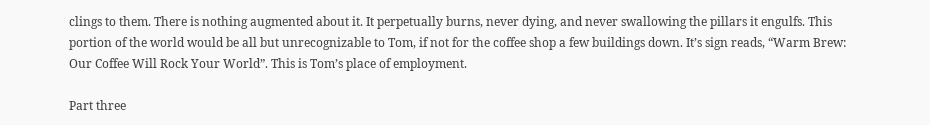clings to them. There is nothing augmented about it. It perpetually burns, never dying, and never swallowing the pillars it engulfs. This portion of the world would be all but unrecognizable to Tom, if not for the coffee shop a few buildings down. It’s sign reads, “Warm Brew: Our Coffee Will Rock Your World”. This is Tom’s place of employment.

Part three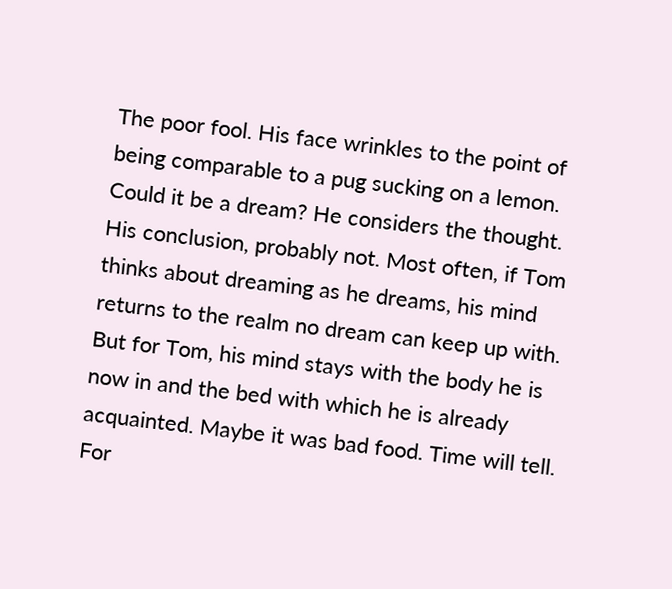The poor fool. His face wrinkles to the point of being comparable to a pug sucking on a lemon. Could it be a dream? He considers the thought. His conclusion, probably not. Most often, if Tom thinks about dreaming as he dreams, his mind returns to the realm no dream can keep up with. But for Tom, his mind stays with the body he is now in and the bed with which he is already acquainted. Maybe it was bad food. Time will tell. For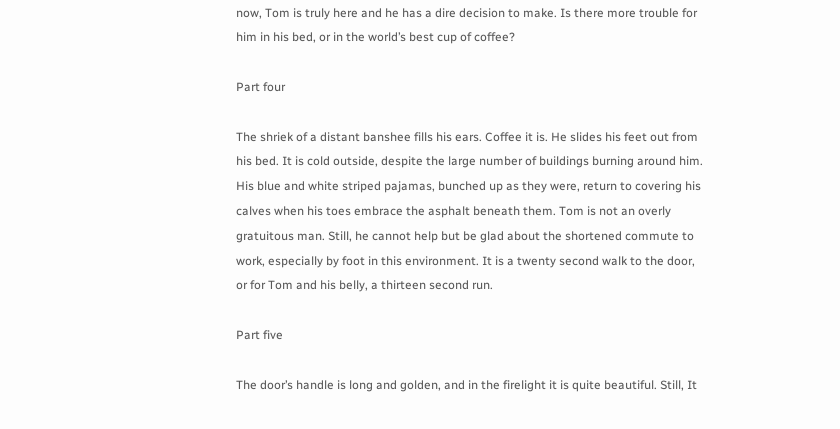now, Tom is truly here and he has a dire decision to make. Is there more trouble for him in his bed, or in the world’s best cup of coffee?

Part four

The shriek of a distant banshee fills his ears. Coffee it is. He slides his feet out from his bed. It is cold outside, despite the large number of buildings burning around him. His blue and white striped pajamas, bunched up as they were, return to covering his calves when his toes embrace the asphalt beneath them. Tom is not an overly gratuitous man. Still, he cannot help but be glad about the shortened commute to work, especially by foot in this environment. It is a twenty second walk to the door, or for Tom and his belly, a thirteen second run.

Part five

The door’s handle is long and golden, and in the firelight it is quite beautiful. Still, It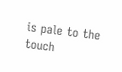is pale to the touch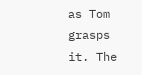as Tom grasps it. The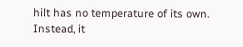hilt has no temperature of its own. Instead, it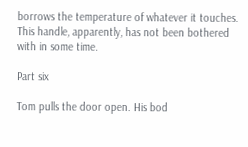borrows the temperature of whatever it touches. This handle, apparently, has not been bothered with in some time.

Part six

Tom pulls the door open. His bod